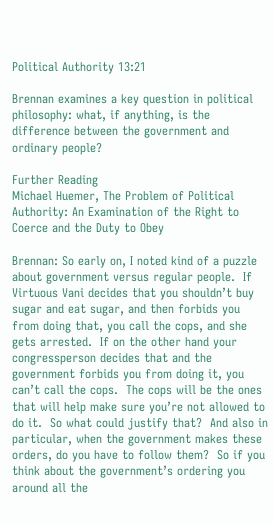Political Authority 13:21

Brennan examines a key question in political philosophy: what, if anything, is the difference between the government and ordinary people?

Further Reading
Michael Huemer, The Problem of Political Authority: An Examination of the Right to Coerce and the Duty to Obey

Brennan: So early on, I noted kind of a puzzle about government versus regular people.  If Virtuous Vani decides that you shouldn’t buy sugar and eat sugar, and then forbids you from doing that, you call the cops, and she gets arrested.  If on the other hand your congressperson decides that and the government forbids you from doing it, you can’t call the cops.  The cops will be the ones that will help make sure you’re not allowed to do it.  So what could justify that?  And also in particular, when the government makes these orders, do you have to follow them?  So if you think about the government’s ordering you around all the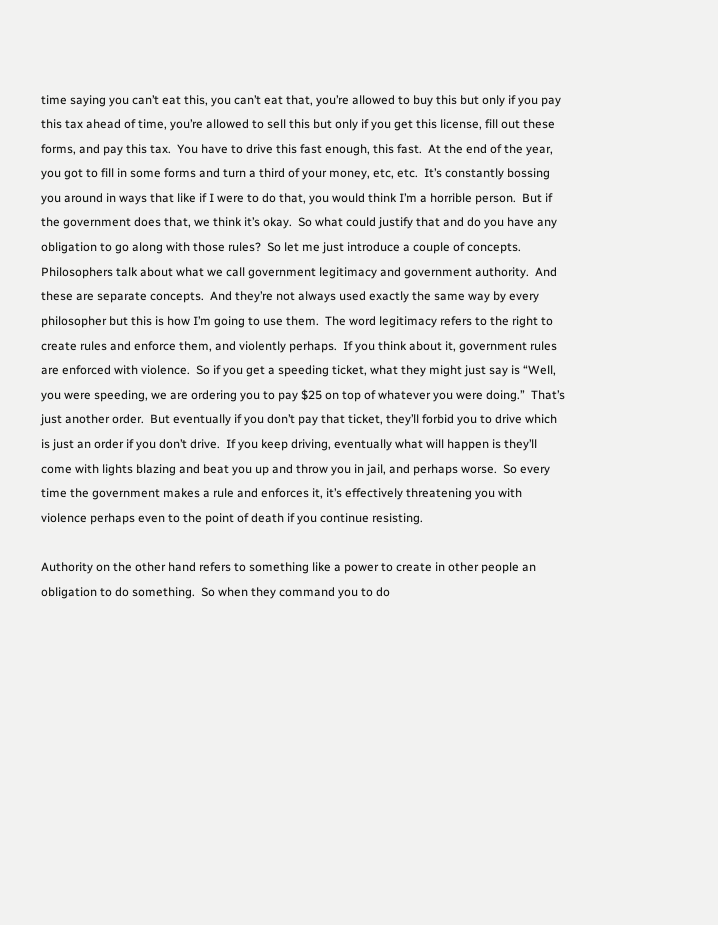time saying you can’t eat this, you can’t eat that, you’re allowed to buy this but only if you pay this tax ahead of time, you’re allowed to sell this but only if you get this license, fill out these forms, and pay this tax.  You have to drive this fast enough, this fast.  At the end of the year, you got to fill in some forms and turn a third of your money, etc, etc.  It’s constantly bossing you around in ways that like if I were to do that, you would think I’m a horrible person.  But if the government does that, we think it’s okay.  So what could justify that and do you have any obligation to go along with those rules?  So let me just introduce a couple of concepts.  Philosophers talk about what we call government legitimacy and government authority.  And these are separate concepts.  And they’re not always used exactly the same way by every philosopher but this is how I’m going to use them.  The word legitimacy refers to the right to create rules and enforce them, and violently perhaps.  If you think about it, government rules are enforced with violence.  So if you get a speeding ticket, what they might just say is “Well, you were speeding, we are ordering you to pay $25 on top of whatever you were doing.”  That’s just another order.  But eventually if you don’t pay that ticket, they’ll forbid you to drive which is just an order if you don’t drive.  If you keep driving, eventually what will happen is they’ll come with lights blazing and beat you up and throw you in jail, and perhaps worse.  So every time the government makes a rule and enforces it, it’s effectively threatening you with violence perhaps even to the point of death if you continue resisting.

Authority on the other hand refers to something like a power to create in other people an obligation to do something.  So when they command you to do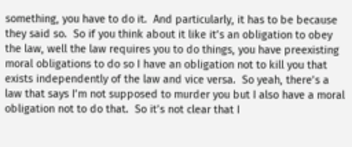something, you have to do it.  And particularly, it has to be because they said so.  So if you think about it like it’s an obligation to obey the law, well the law requires you to do things, you have preexisting moral obligations to do so I have an obligation not to kill you that exists independently of the law and vice versa.  So yeah, there’s a law that says I’m not supposed to murder you but I also have a moral obligation not to do that.  So it’s not clear that I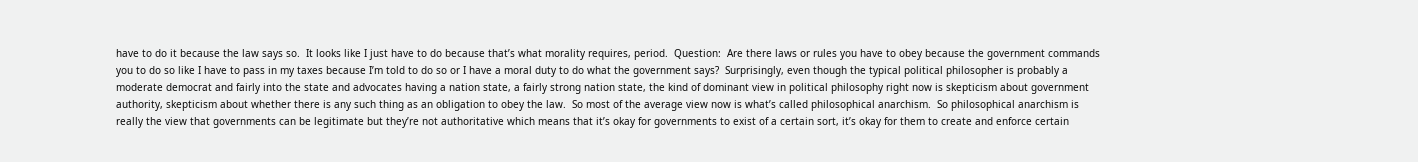have to do it because the law says so.  It looks like I just have to do because that’s what morality requires, period.  Question:  Are there laws or rules you have to obey because the government commands you to do so like I have to pass in my taxes because I’m told to do so or I have a moral duty to do what the government says?  Surprisingly, even though the typical political philosopher is probably a moderate democrat and fairly into the state and advocates having a nation state, a fairly strong nation state, the kind of dominant view in political philosophy right now is skepticism about government authority, skepticism about whether there is any such thing as an obligation to obey the law.  So most of the average view now is what’s called philosophical anarchism.  So philosophical anarchism is really the view that governments can be legitimate but they’re not authoritative which means that it’s okay for governments to exist of a certain sort, it’s okay for them to create and enforce certain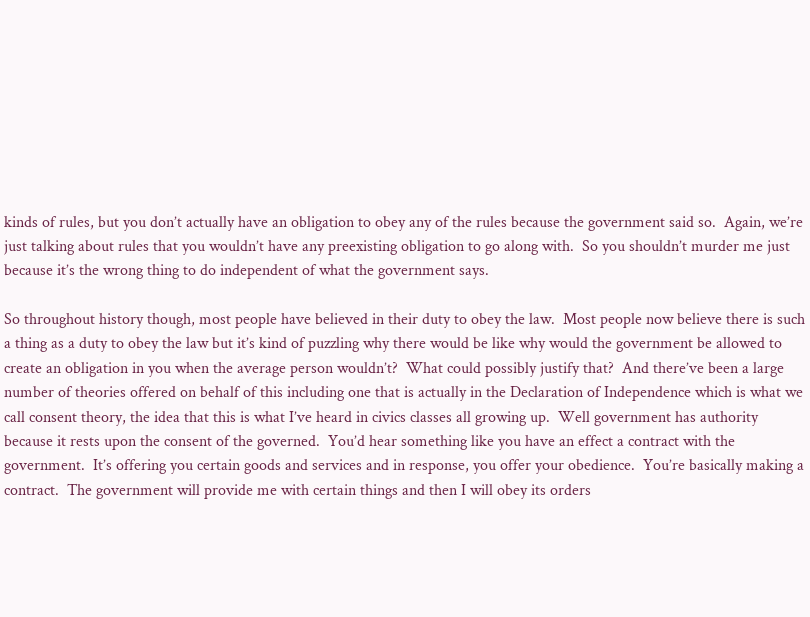kinds of rules, but you don’t actually have an obligation to obey any of the rules because the government said so.  Again, we’re just talking about rules that you wouldn’t have any preexisting obligation to go along with.  So you shouldn’t murder me just because it’s the wrong thing to do independent of what the government says.

So throughout history though, most people have believed in their duty to obey the law.  Most people now believe there is such a thing as a duty to obey the law but it’s kind of puzzling why there would be like why would the government be allowed to create an obligation in you when the average person wouldn’t?  What could possibly justify that?  And there’ve been a large number of theories offered on behalf of this including one that is actually in the Declaration of Independence which is what we call consent theory, the idea that this is what I’ve heard in civics classes all growing up.  Well government has authority because it rests upon the consent of the governed.  You’d hear something like you have an effect a contract with the government.  It’s offering you certain goods and services and in response, you offer your obedience.  You’re basically making a contract.  The government will provide me with certain things and then I will obey its orders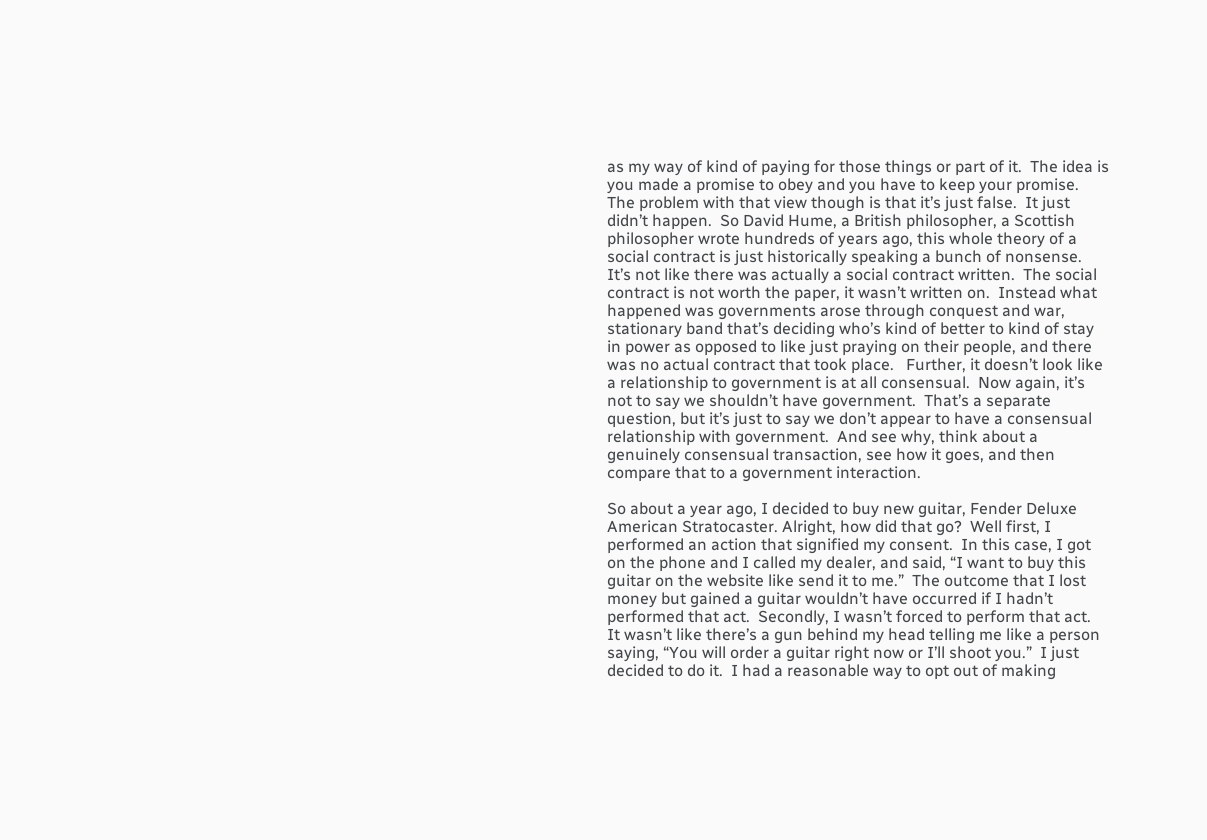as my way of kind of paying for those things or part of it.  The idea is you made a promise to obey and you have to keep your promise.  The problem with that view though is that it’s just false.  It just didn’t happen.  So David Hume, a British philosopher, a Scottish philosopher wrote hundreds of years ago, this whole theory of a social contract is just historically speaking a bunch of nonsense.  It’s not like there was actually a social contract written.  The social contract is not worth the paper, it wasn’t written on.  Instead what happened was governments arose through conquest and war, stationary band that’s deciding who’s kind of better to kind of stay in power as opposed to like just praying on their people, and there was no actual contract that took place.   Further, it doesn’t look like a relationship to government is at all consensual.  Now again, it’s not to say we shouldn’t have government.  That’s a separate question, but it’s just to say we don’t appear to have a consensual relationship with government.  And see why, think about a genuinely consensual transaction, see how it goes, and then compare that to a government interaction.

So about a year ago, I decided to buy new guitar, Fender Deluxe American Stratocaster. Alright, how did that go?  Well first, I performed an action that signified my consent.  In this case, I got on the phone and I called my dealer, and said, “I want to buy this guitar on the website like send it to me.”  The outcome that I lost money but gained a guitar wouldn’t have occurred if I hadn’t performed that act.  Secondly, I wasn’t forced to perform that act.  It wasn’t like there’s a gun behind my head telling me like a person saying, “You will order a guitar right now or I’ll shoot you.”  I just decided to do it.  I had a reasonable way to opt out of making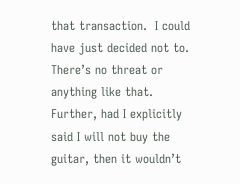that transaction.  I could have just decided not to.  There’s no threat or anything like that.  Further, had I explicitly said I will not buy the guitar, then it wouldn’t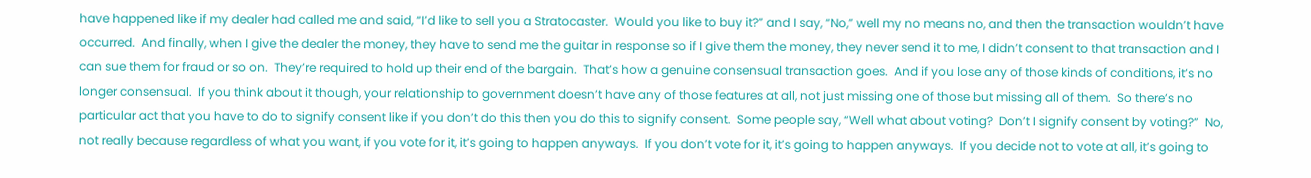have happened like if my dealer had called me and said, “I’d like to sell you a Stratocaster.  Would you like to buy it?” and I say, “No,” well my no means no, and then the transaction wouldn’t have occurred.  And finally, when I give the dealer the money, they have to send me the guitar in response so if I give them the money, they never send it to me, I didn’t consent to that transaction and I can sue them for fraud or so on.  They’re required to hold up their end of the bargain.  That’s how a genuine consensual transaction goes.  And if you lose any of those kinds of conditions, it’s no longer consensual.  If you think about it though, your relationship to government doesn’t have any of those features at all, not just missing one of those but missing all of them.  So there’s no particular act that you have to do to signify consent like if you don’t do this then you do this to signify consent.  Some people say, “Well what about voting?  Don’t I signify consent by voting?”  No, not really because regardless of what you want, if you vote for it, it’s going to happen anyways.  If you don’t vote for it, it’s going to happen anyways.  If you decide not to vote at all, it’s going to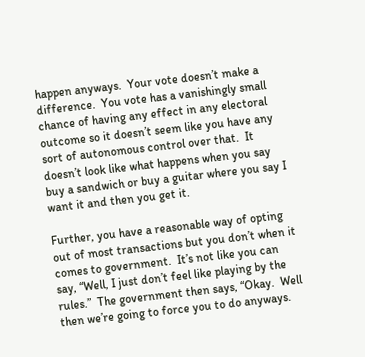happen anyways.  Your vote doesn’t make a difference.  You vote has a vanishingly small chance of having any effect in any electoral outcome so it doesn’t seem like you have any sort of autonomous control over that.  It doesn’t look like what happens when you say buy a sandwich or buy a guitar where you say I want it and then you get it.

Further, you have a reasonable way of opting out of most transactions but you don’t when it comes to government.  It’s not like you can say, “Well, I just don’t feel like playing by the rules.”  The government then says, “Okay.  Well then we’re going to force you to do anyways.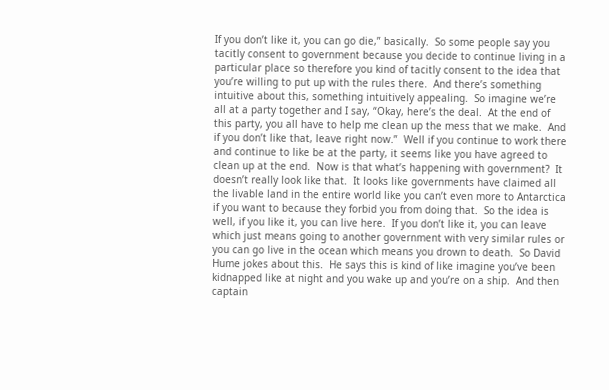If you don’t like it, you can go die,” basically.  So some people say you tacitly consent to government because you decide to continue living in a particular place so therefore you kind of tacitly consent to the idea that you’re willing to put up with the rules there.  And there’s something intuitive about this, something intuitively appealing.  So imagine we’re all at a party together and I say, “Okay, here’s the deal.  At the end of this party, you all have to help me clean up the mess that we make.  And if you don’t like that, leave right now.”  Well if you continue to work there and continue to like be at the party, it seems like you have agreed to clean up at the end.  Now is that what’s happening with government?  It doesn’t really look like that.  It looks like governments have claimed all the livable land in the entire world like you can’t even more to Antarctica if you want to because they forbid you from doing that.  So the idea is well, if you like it, you can live here.  If you don’t like it, you can leave which just means going to another government with very similar rules or you can go live in the ocean which means you drown to death.  So David Hume jokes about this.  He says this is kind of like imagine you’ve been kidnapped like at night and you wake up and you’re on a ship.  And then captain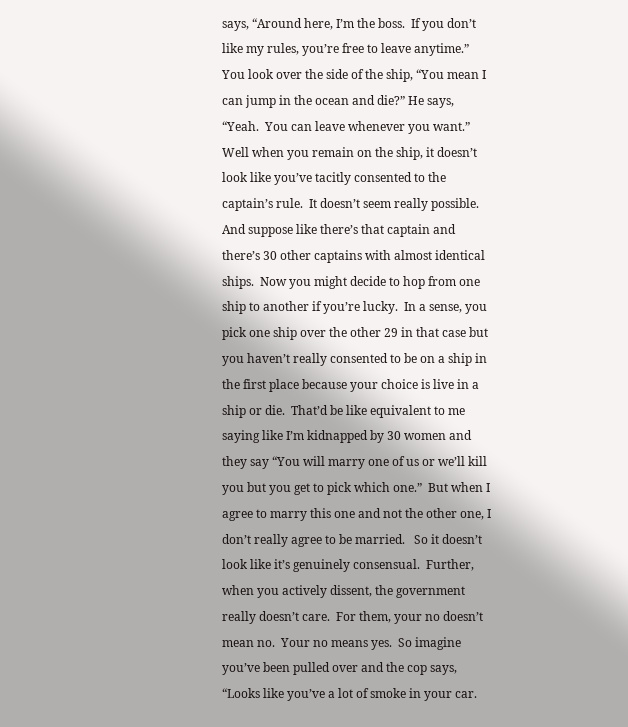says, “Around here, I’m the boss.  If you don’t like my rules, you’re free to leave anytime.”  You look over the side of the ship, “You mean I can jump in the ocean and die?” He says, “Yeah.  You can leave whenever you want.”  Well when you remain on the ship, it doesn’t look like you’ve tacitly consented to the captain’s rule.  It doesn’t seem really possible.  And suppose like there’s that captain and there’s 30 other captains with almost identical ships.  Now you might decide to hop from one ship to another if you’re lucky.  In a sense, you pick one ship over the other 29 in that case but you haven’t really consented to be on a ship in the first place because your choice is live in a ship or die.  That’d be like equivalent to me saying like I’m kidnapped by 30 women and they say “You will marry one of us or we’ll kill you but you get to pick which one.”  But when I agree to marry this one and not the other one, I don’t really agree to be married.   So it doesn’t look like it’s genuinely consensual.  Further, when you actively dissent, the government really doesn’t care.  For them, your no doesn’t mean no.  Your no means yes.  So imagine you’ve been pulled over and the cop says, “Looks like you’ve a lot of smoke in your car.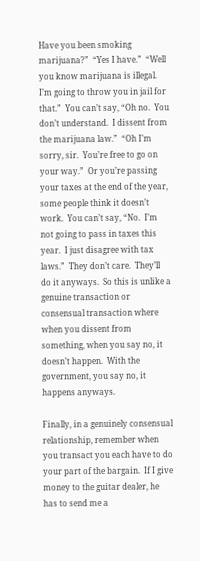Have you been smoking marijuana?”  “Yes I have.”  “Well you know marijuana is illegal.  I’m going to throw you in jail for that.”  You can’t say, “Oh no.  You don’t understand.  I dissent from the marijuana law.”  “Oh I’m sorry, sir.  You’re free to go on your way.”  Or you’re passing your taxes at the end of the year, some people think it doesn’t work.  You can’t say, “No.  I’m not going to pass in taxes this year.  I just disagree with tax laws.”  They don’t care.  They’ll do it anyways.  So this is unlike a genuine transaction or consensual transaction where when you dissent from something, when you say no, it doesn’t happen.  With the government, you say no, it happens anyways.

Finally, in a genuinely consensual relationship, remember when you transact you each have to do your part of the bargain.  If I give money to the guitar dealer, he has to send me a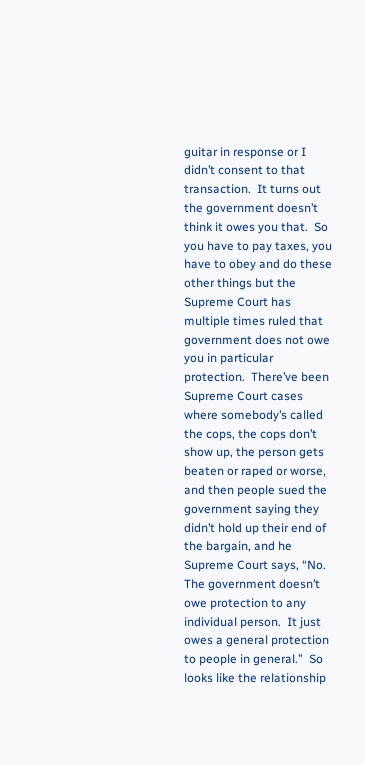guitar in response or I didn’t consent to that transaction.  It turns out the government doesn’t think it owes you that.  So you have to pay taxes, you have to obey and do these other things but the Supreme Court has multiple times ruled that government does not owe you in particular protection.  There’ve been Supreme Court cases where somebody’s called the cops, the cops don’t show up, the person gets beaten or raped or worse, and then people sued the government saying they didn’t hold up their end of the bargain, and he Supreme Court says, “No.  The government doesn’t owe protection to any individual person.  It just owes a general protection to people in general.”  So looks like the relationship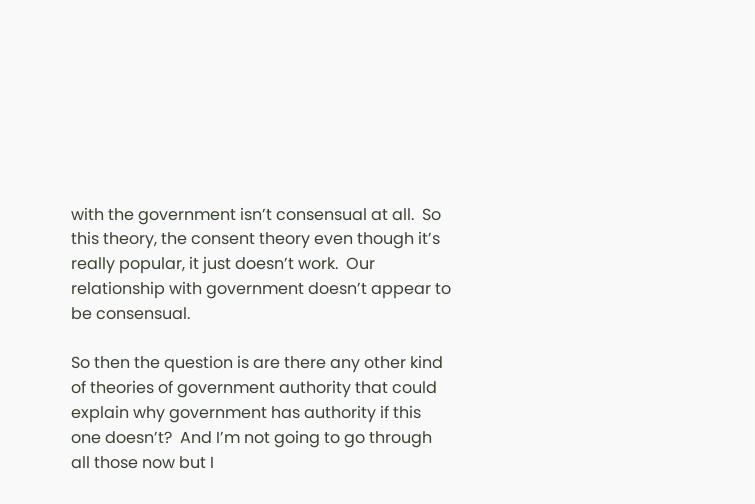with the government isn’t consensual at all.  So this theory, the consent theory even though it’s really popular, it just doesn’t work.  Our relationship with government doesn’t appear to be consensual.

So then the question is are there any other kind of theories of government authority that could explain why government has authority if this one doesn’t?  And I’m not going to go through all those now but I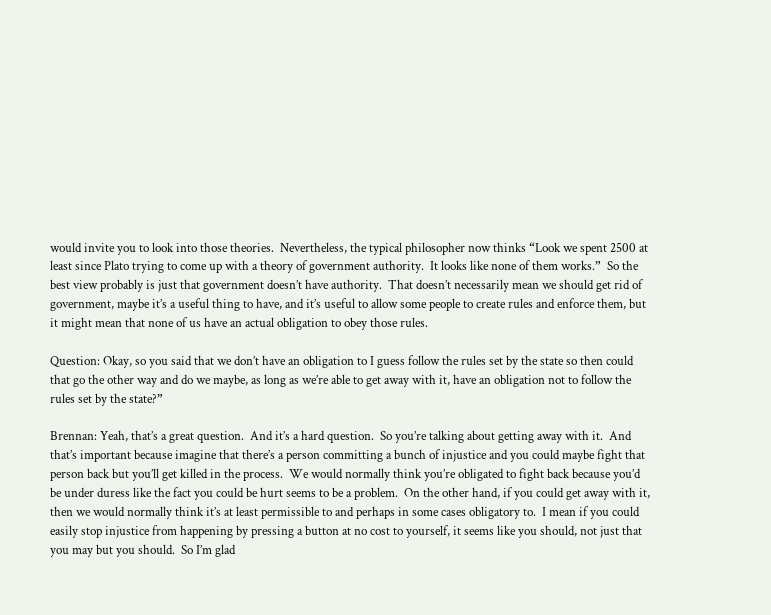would invite you to look into those theories.  Nevertheless, the typical philosopher now thinks “Look we spent 2500 at least since Plato trying to come up with a theory of government authority.  It looks like none of them works.”  So the best view probably is just that government doesn’t have authority.  That doesn’t necessarily mean we should get rid of government, maybe it’s a useful thing to have, and it’s useful to allow some people to create rules and enforce them, but it might mean that none of us have an actual obligation to obey those rules.

Question: Okay, so you said that we don’t have an obligation to I guess follow the rules set by the state so then could that go the other way and do we maybe, as long as we’re able to get away with it, have an obligation not to follow the rules set by the state?”

Brennan: Yeah, that’s a great question.  And it’s a hard question.  So you’re talking about getting away with it.  And that’s important because imagine that there’s a person committing a bunch of injustice and you could maybe fight that person back but you’ll get killed in the process.  We would normally think you’re obligated to fight back because you’d be under duress like the fact you could be hurt seems to be a problem.  On the other hand, if you could get away with it, then we would normally think it’s at least permissible to and perhaps in some cases obligatory to.  I mean if you could easily stop injustice from happening by pressing a button at no cost to yourself, it seems like you should, not just that you may but you should.  So I’m glad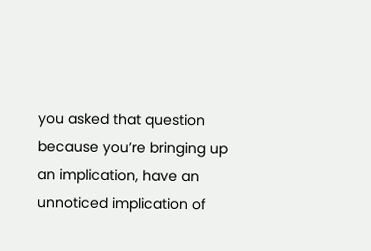you asked that question because you’re bringing up an implication, have an unnoticed implication of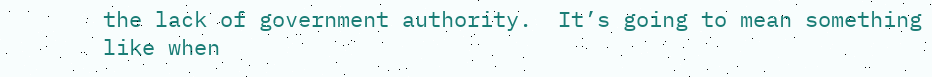the lack of government authority.  It’s going to mean something like when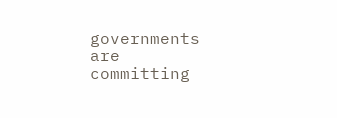governments are committing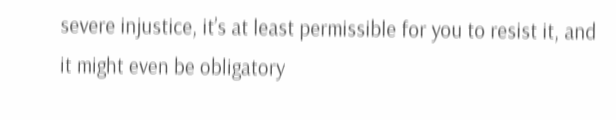severe injustice, it’s at least permissible for you to resist it, and it might even be obligatory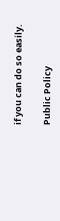if you can do so easily.

Public Policy